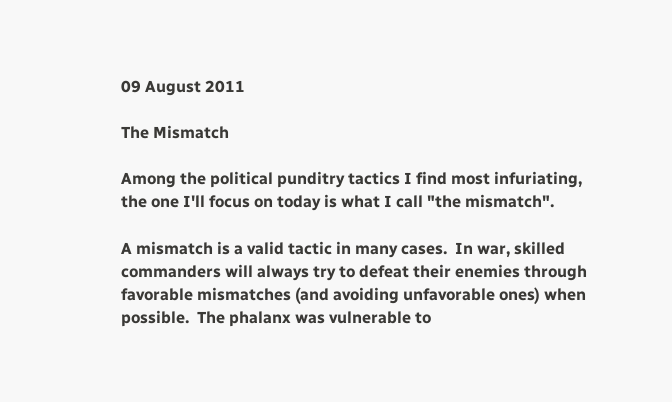09 August 2011

The Mismatch

Among the political punditry tactics I find most infuriating, the one I'll focus on today is what I call "the mismatch".

A mismatch is a valid tactic in many cases.  In war, skilled commanders will always try to defeat their enemies through favorable mismatches (and avoiding unfavorable ones) when possible.  The phalanx was vulnerable to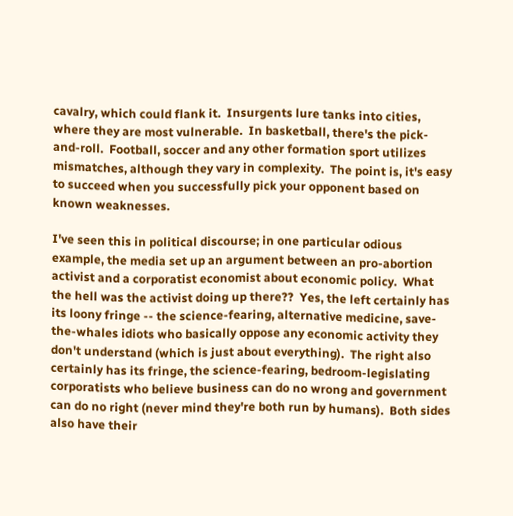cavalry, which could flank it.  Insurgents lure tanks into cities, where they are most vulnerable.  In basketball, there's the pick-and-roll.  Football, soccer and any other formation sport utilizes mismatches, although they vary in complexity.  The point is, it's easy to succeed when you successfully pick your opponent based on known weaknesses.

I've seen this in political discourse; in one particular odious example, the media set up an argument between an pro-abortion activist and a corporatist economist about economic policy.  What the hell was the activist doing up there??  Yes, the left certainly has its loony fringe -- the science-fearing, alternative medicine, save-the-whales idiots who basically oppose any economic activity they don't understand (which is just about everything).  The right also certainly has its fringe, the science-fearing, bedroom-legislating corporatists who believe business can do no wrong and government can do no right (never mind they're both run by humans).  Both sides also have their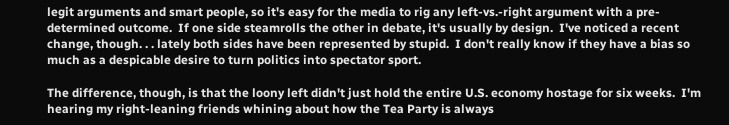legit arguments and smart people, so it's easy for the media to rig any left-vs.-right argument with a pre-determined outcome.  If one side steamrolls the other in debate, it's usually by design.  I've noticed a recent change, though. . . lately both sides have been represented by stupid.  I don't really know if they have a bias so much as a despicable desire to turn politics into spectator sport.

The difference, though, is that the loony left didn't just hold the entire U.S. economy hostage for six weeks.  I'm hearing my right-leaning friends whining about how the Tea Party is always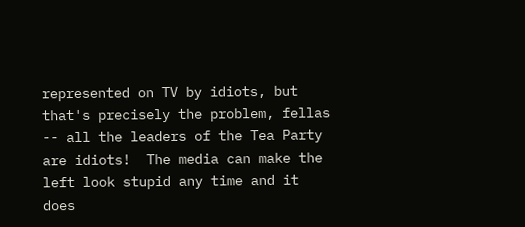represented on TV by idiots, but that's precisely the problem, fellas -- all the leaders of the Tea Party are idiots!  The media can make the left look stupid any time and it does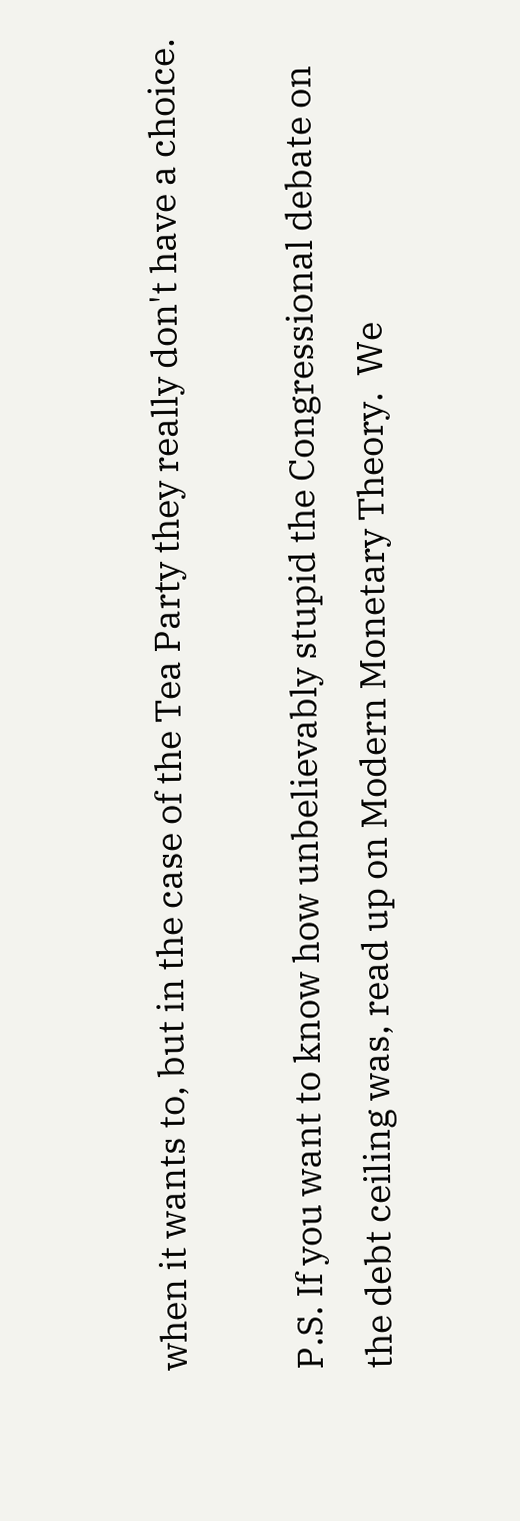when it wants to, but in the case of the Tea Party they really don't have a choice.

P.S. If you want to know how unbelievably stupid the Congressional debate on the debt ceiling was, read up on Modern Monetary Theory.  We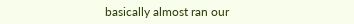basically almost ran our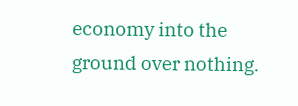economy into the ground over nothing.